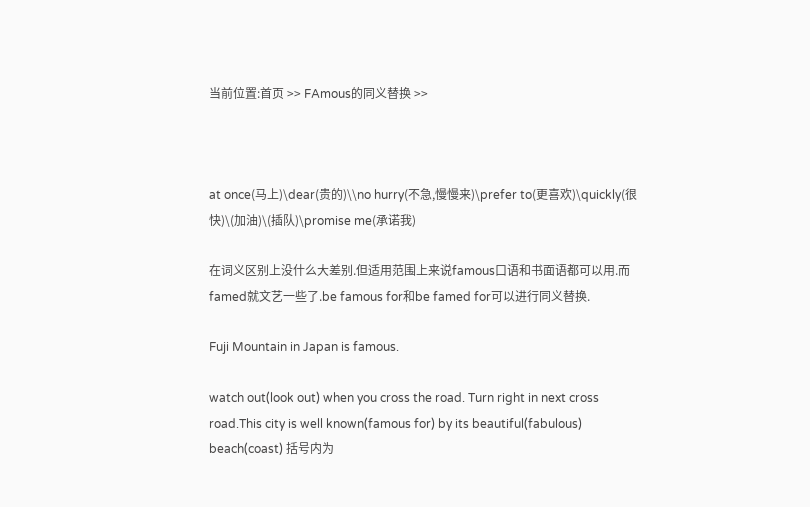当前位置:首页 >> FAmous的同义替换 >>



at once(马上)\dear(贵的)\\no hurry(不急,慢慢来)\prefer to(更喜欢)\quickly(很快)\(加油)\(插队)\promise me(承诺我)

在词义区别上没什么大差别.但适用范围上来说famous口语和书面语都可以用.而famed就文艺一些了.be famous for和be famed for可以进行同义替换.

Fuji Mountain in Japan is famous.

watch out(look out) when you cross the road. Turn right in next cross road.This city is well known(famous for) by its beautiful(fabulous) beach(coast) 括号内为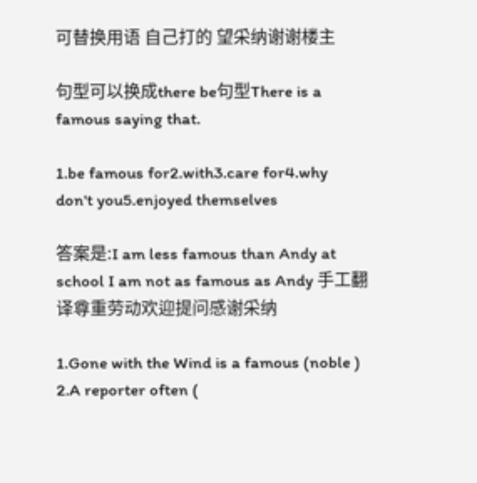可替换用语 自己打的 望采纳谢谢楼主

句型可以换成there be句型There is a famous saying that.

1.be famous for2.with3.care for4.why don't you5.enjoyed themselves

答案是:I am less famous than Andy at school I am not as famous as Andy 手工翻译尊重劳动欢迎提问感谢采纳

1.Gone with the Wind is a famous (noble ) 2.A reporter often (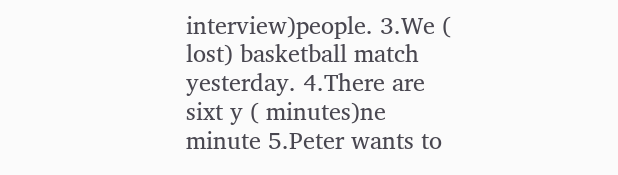interview)people. 3.We ( lost) basketball match yesterday. 4.There are sixt y ( minutes)ne minute 5.Peter wants to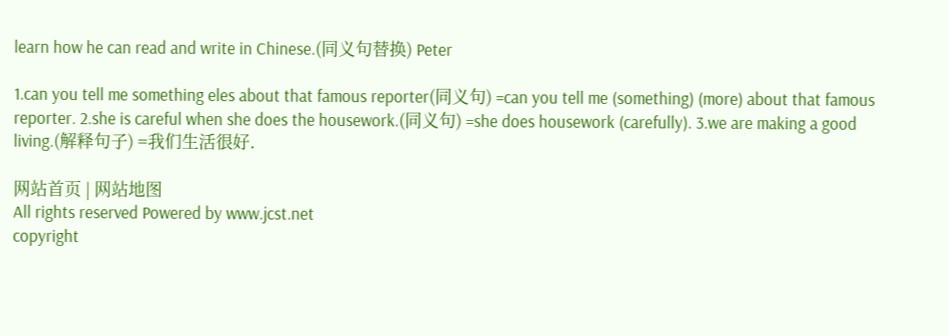learn how he can read and write in Chinese.(同义句替换) Peter

1.can you tell me something eles about that famous reporter(同义句) =can you tell me (something) (more) about that famous reporter. 2.she is careful when she does the housework.(同义句) =she does housework (carefully). 3.we are making a good living.(解释句子) =我们生活很好.

网站首页 | 网站地图
All rights reserved Powered by www.jcst.net
copyright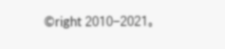©right 2010-2021。